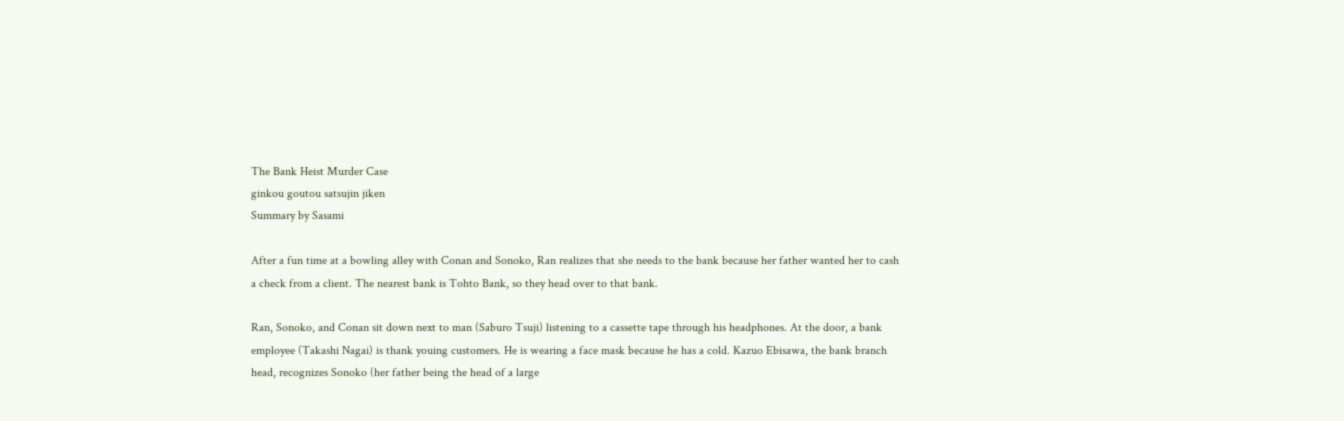The Bank Heist Murder Case
ginkou goutou satsujin jiken
Summary by Sasami

After a fun time at a bowling alley with Conan and Sonoko, Ran realizes that she needs to the bank because her father wanted her to cash a check from a client. The nearest bank is Tohto Bank, so they head over to that bank.

Ran, Sonoko, and Conan sit down next to man (Saburo Tsuji) listening to a cassette tape through his headphones. At the door, a bank employee (Takashi Nagai) is thank youing customers. He is wearing a face mask because he has a cold. Kazuo Ebisawa, the bank branch head, recognizes Sonoko (her father being the head of a large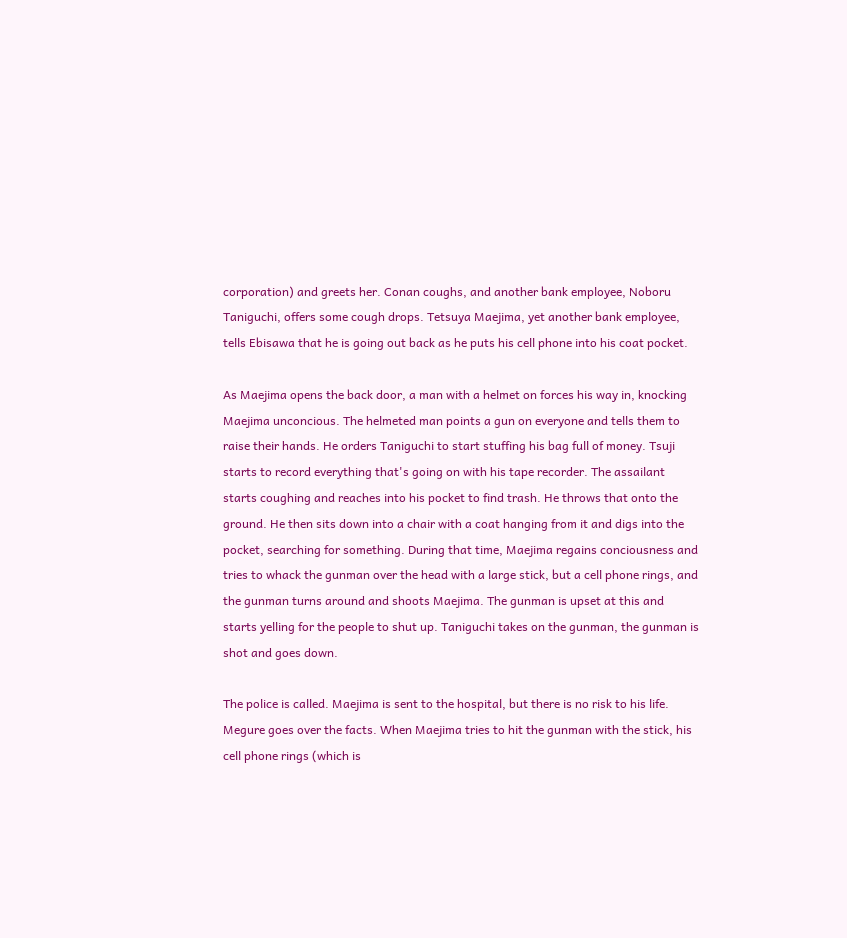corporation) and greets her. Conan coughs, and another bank employee, Noboru Taniguchi, offers some cough drops. Tetsuya Maejima, yet another bank employee, tells Ebisawa that he is going out back as he puts his cell phone into his coat pocket.

As Maejima opens the back door, a man with a helmet on forces his way in, knocking Maejima unconcious. The helmeted man points a gun on everyone and tells them to raise their hands. He orders Taniguchi to start stuffing his bag full of money. Tsuji starts to record everything that's going on with his tape recorder. The assailant starts coughing and reaches into his pocket to find trash. He throws that onto the ground. He then sits down into a chair with a coat hanging from it and digs into the pocket, searching for something. During that time, Maejima regains conciousness and tries to whack the gunman over the head with a large stick, but a cell phone rings, and the gunman turns around and shoots Maejima. The gunman is upset at this and starts yelling for the people to shut up. Taniguchi takes on the gunman, the gunman is shot and goes down.

The police is called. Maejima is sent to the hospital, but there is no risk to his life. Megure goes over the facts. When Maejima tries to hit the gunman with the stick, his cell phone rings (which is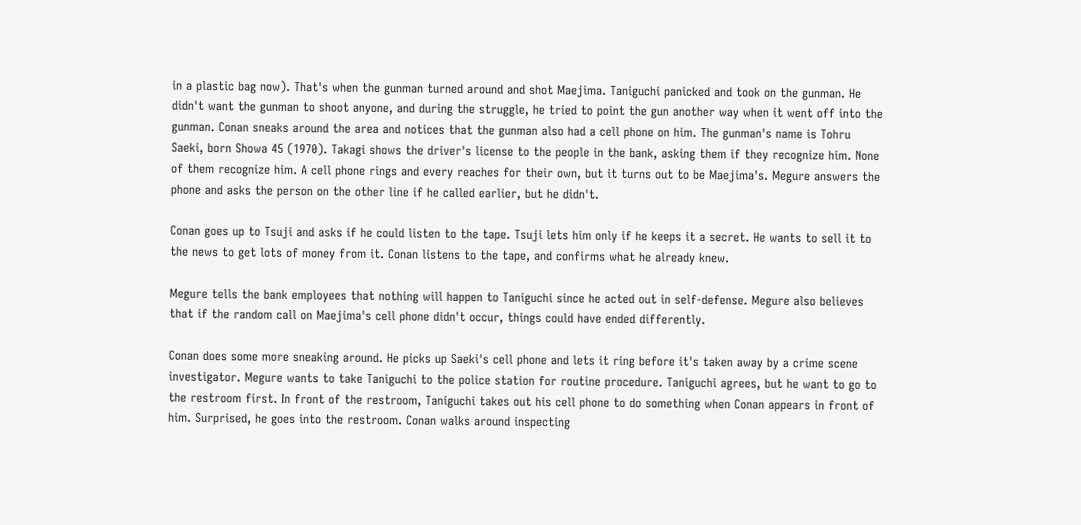in a plastic bag now). That's when the gunman turned around and shot Maejima. Taniguchi panicked and took on the gunman. He didn't want the gunman to shoot anyone, and during the struggle, he tried to point the gun another way when it went off into the gunman. Conan sneaks around the area and notices that the gunman also had a cell phone on him. The gunman's name is Tohru Saeki, born Showa 45 (1970). Takagi shows the driver's license to the people in the bank, asking them if they recognize him. None of them recognize him. A cell phone rings and every reaches for their own, but it turns out to be Maejima's. Megure answers the phone and asks the person on the other line if he called earlier, but he didn't.

Conan goes up to Tsuji and asks if he could listen to the tape. Tsuji lets him only if he keeps it a secret. He wants to sell it to the news to get lots of money from it. Conan listens to the tape, and confirms what he already knew.

Megure tells the bank employees that nothing will happen to Taniguchi since he acted out in self-defense. Megure also believes that if the random call on Maejima's cell phone didn't occur, things could have ended differently.

Conan does some more sneaking around. He picks up Saeki's cell phone and lets it ring before it's taken away by a crime scene investigator. Megure wants to take Taniguchi to the police station for routine procedure. Taniguchi agrees, but he want to go to the restroom first. In front of the restroom, Taniguchi takes out his cell phone to do something when Conan appears in front of him. Surprised, he goes into the restroom. Conan walks around inspecting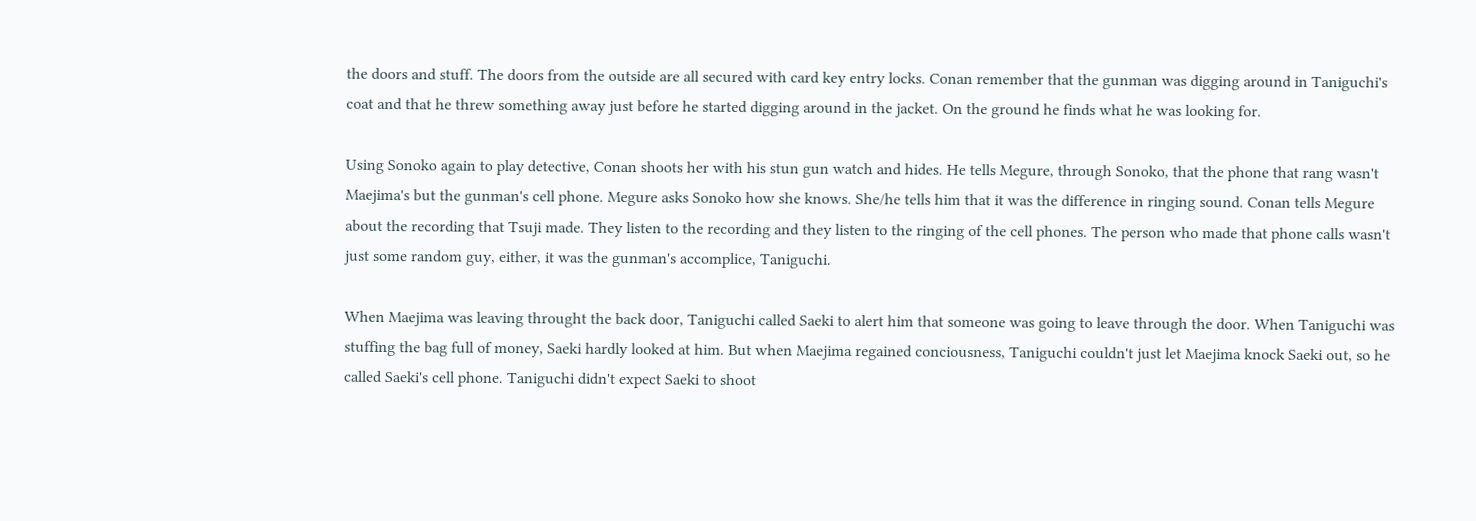the doors and stuff. The doors from the outside are all secured with card key entry locks. Conan remember that the gunman was digging around in Taniguchi's coat and that he threw something away just before he started digging around in the jacket. On the ground he finds what he was looking for.

Using Sonoko again to play detective, Conan shoots her with his stun gun watch and hides. He tells Megure, through Sonoko, that the phone that rang wasn't Maejima's but the gunman's cell phone. Megure asks Sonoko how she knows. She/he tells him that it was the difference in ringing sound. Conan tells Megure about the recording that Tsuji made. They listen to the recording and they listen to the ringing of the cell phones. The person who made that phone calls wasn't just some random guy, either, it was the gunman's accomplice, Taniguchi.

When Maejima was leaving throught the back door, Taniguchi called Saeki to alert him that someone was going to leave through the door. When Taniguchi was stuffing the bag full of money, Saeki hardly looked at him. But when Maejima regained conciousness, Taniguchi couldn't just let Maejima knock Saeki out, so he called Saeki's cell phone. Taniguchi didn't expect Saeki to shoot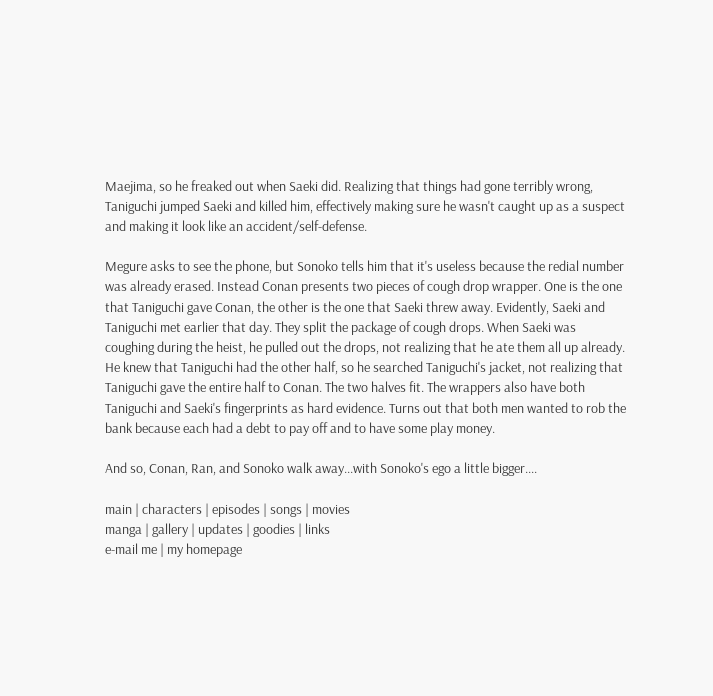Maejima, so he freaked out when Saeki did. Realizing that things had gone terribly wrong, Taniguchi jumped Saeki and killed him, effectively making sure he wasn't caught up as a suspect and making it look like an accident/self-defense.

Megure asks to see the phone, but Sonoko tells him that it's useless because the redial number was already erased. Instead Conan presents two pieces of cough drop wrapper. One is the one that Taniguchi gave Conan, the other is the one that Saeki threw away. Evidently, Saeki and Taniguchi met earlier that day. They split the package of cough drops. When Saeki was coughing during the heist, he pulled out the drops, not realizing that he ate them all up already. He knew that Taniguchi had the other half, so he searched Taniguchi's jacket, not realizing that Taniguchi gave the entire half to Conan. The two halves fit. The wrappers also have both Taniguchi and Saeki's fingerprints as hard evidence. Turns out that both men wanted to rob the bank because each had a debt to pay off and to have some play money.

And so, Conan, Ran, and Sonoko walk away...with Sonoko's ego a little bigger....

main | characters | episodes | songs | movies
manga | gallery | updates | goodies | links
e-mail me | my homepage